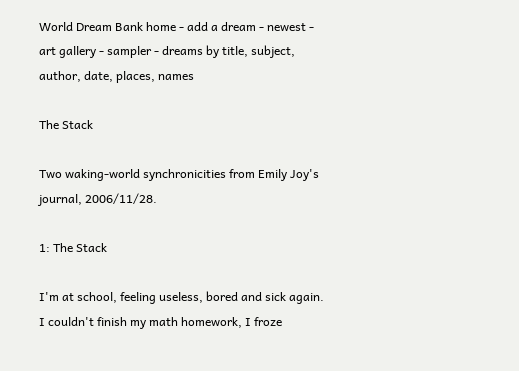World Dream Bank home - add a dream - newest - art gallery - sampler - dreams by title, subject, author, date, places, names

The Stack

Two waking-world synchronicities from Emily Joy's journal, 2006/11/28.

1: The Stack

I'm at school, feeling useless, bored and sick again. I couldn't finish my math homework, I froze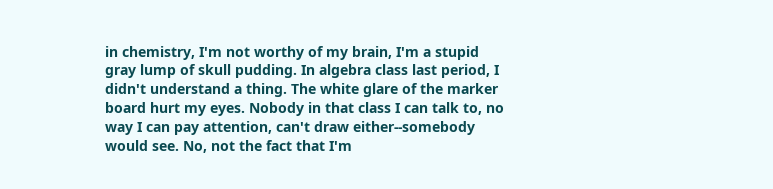in chemistry, I'm not worthy of my brain, I'm a stupid gray lump of skull pudding. In algebra class last period, I didn't understand a thing. The white glare of the marker board hurt my eyes. Nobody in that class I can talk to, no way I can pay attention, can't draw either--somebody would see. No, not the fact that I'm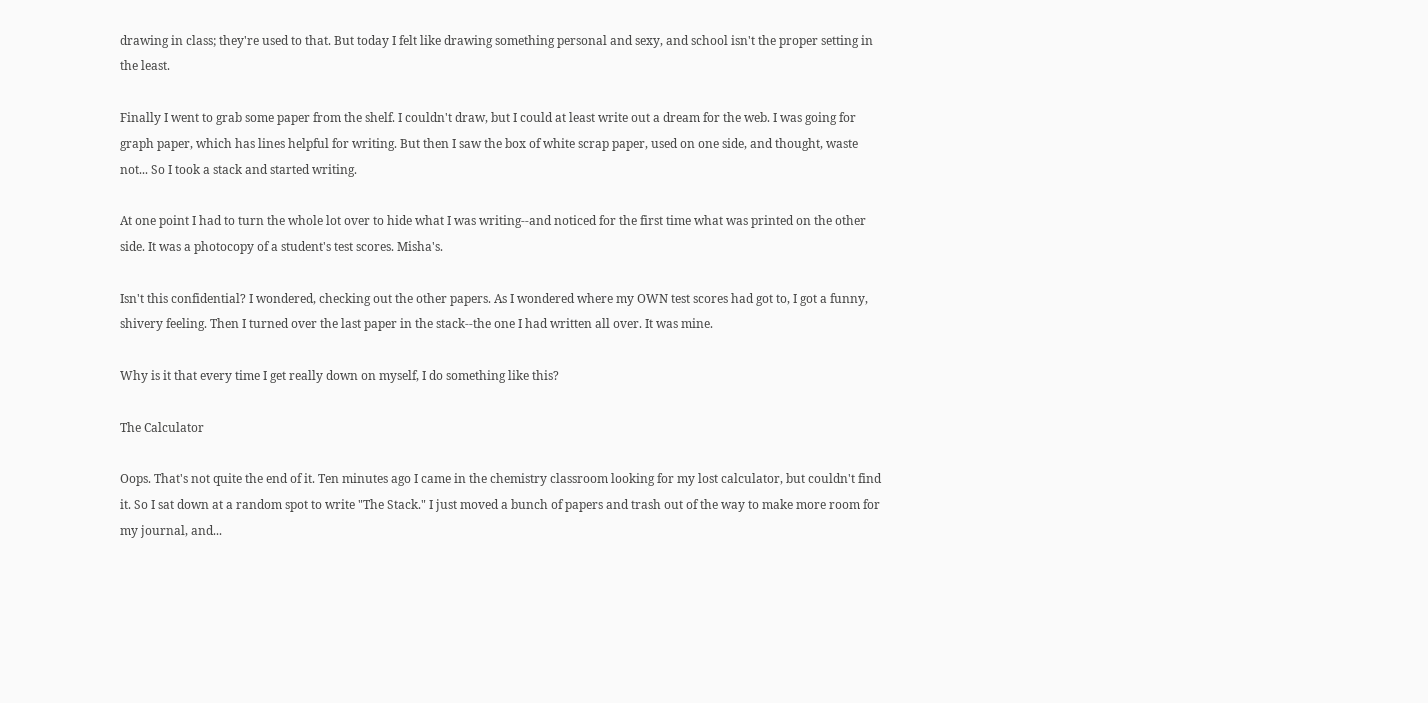drawing in class; they're used to that. But today I felt like drawing something personal and sexy, and school isn't the proper setting in the least.

Finally I went to grab some paper from the shelf. I couldn't draw, but I could at least write out a dream for the web. I was going for graph paper, which has lines helpful for writing. But then I saw the box of white scrap paper, used on one side, and thought, waste not... So I took a stack and started writing.

At one point I had to turn the whole lot over to hide what I was writing--and noticed for the first time what was printed on the other side. It was a photocopy of a student's test scores. Misha's.

Isn't this confidential? I wondered, checking out the other papers. As I wondered where my OWN test scores had got to, I got a funny, shivery feeling. Then I turned over the last paper in the stack--the one I had written all over. It was mine.

Why is it that every time I get really down on myself, I do something like this?

The Calculator

Oops. That's not quite the end of it. Ten minutes ago I came in the chemistry classroom looking for my lost calculator, but couldn't find it. So I sat down at a random spot to write "The Stack." I just moved a bunch of papers and trash out of the way to make more room for my journal, and...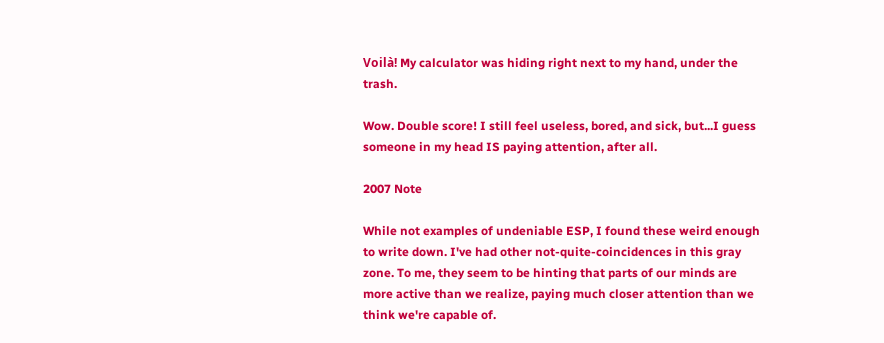Voilà! My calculator was hiding right next to my hand, under the trash.

Wow. Double score! I still feel useless, bored, and sick, but...I guess someone in my head IS paying attention, after all.

2007 Note

While not examples of undeniable ESP, I found these weird enough to write down. I've had other not-quite-coincidences in this gray zone. To me, they seem to be hinting that parts of our minds are more active than we realize, paying much closer attention than we think we're capable of.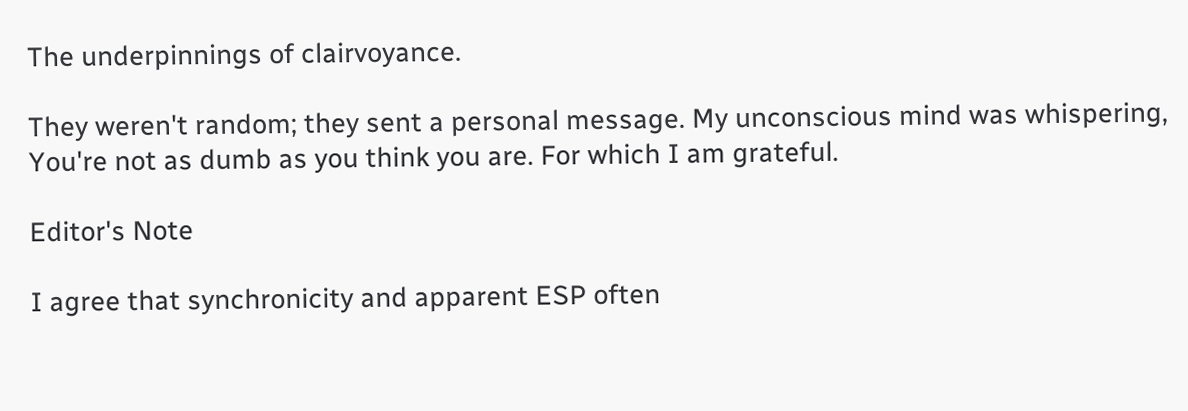The underpinnings of clairvoyance.

They weren't random; they sent a personal message. My unconscious mind was whispering, You're not as dumb as you think you are. For which I am grateful.

Editor's Note

I agree that synchronicity and apparent ESP often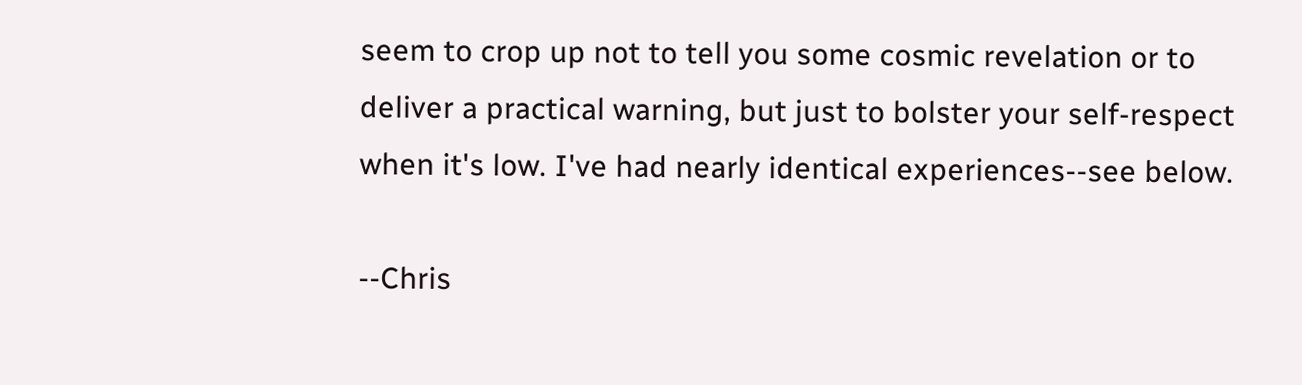seem to crop up not to tell you some cosmic revelation or to deliver a practical warning, but just to bolster your self-respect when it's low. I've had nearly identical experiences--see below.

--Chris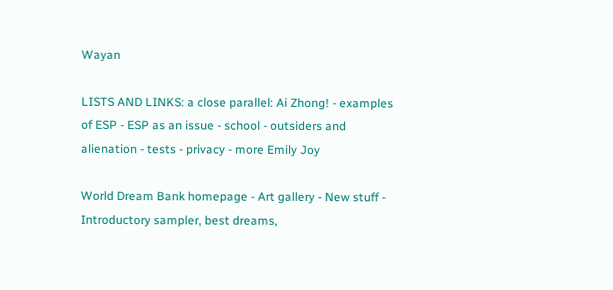Wayan

LISTS AND LINKS: a close parallel: Ai Zhong! - examples of ESP - ESP as an issue - school - outsiders and alienation - tests - privacy - more Emily Joy

World Dream Bank homepage - Art gallery - New stuff - Introductory sampler, best dreams,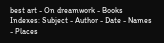best art - On dreamwork - Books
Indexes: Subject - Author - Date - Names - Places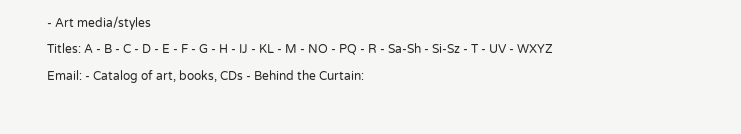- Art media/styles
Titles: A - B - C - D - E - F - G - H - IJ - KL - M - NO - PQ - R - Sa-Sh - Si-Sz - T - UV - WXYZ
Email: - Catalog of art, books, CDs - Behind the Curtain: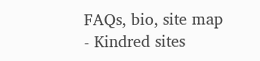FAQs, bio, site map - Kindred sites